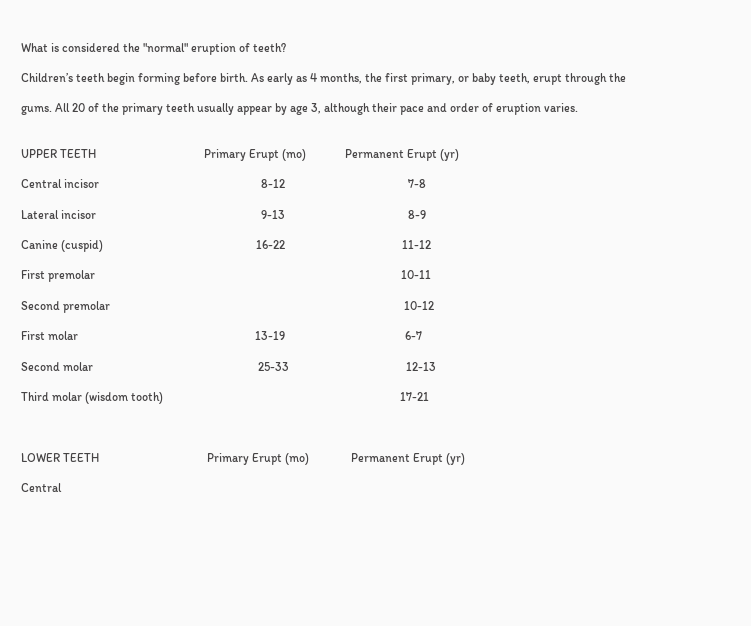What is considered the "normal" eruption of teeth?

Children’s teeth begin forming before birth. As early as 4 months, the first primary, or baby teeth, erupt through the

gums. All 20 of the primary teeth usually appear by age 3, although their pace and order of eruption varies.


UPPER TEETH                                    Primary Erupt (mo)             Permanent Erupt (yr)

Central incisor                                                      8-12                                         7-8

Lateral incisor                                                       9-13                                         8-9

Canine (cuspid)                                                   16-22                                       11-12

First premolar                                                                                                      10-11

Second premolar                                                                                                  10-12

First molar                                                           13-19                                        6-7

Second molar                                                       25-33                                       12-13

Third molar (wisdom tooth)                                                                               17-21



LOWER TEETH                                    Primary Erupt (mo)              Permanent Erupt (yr)

Central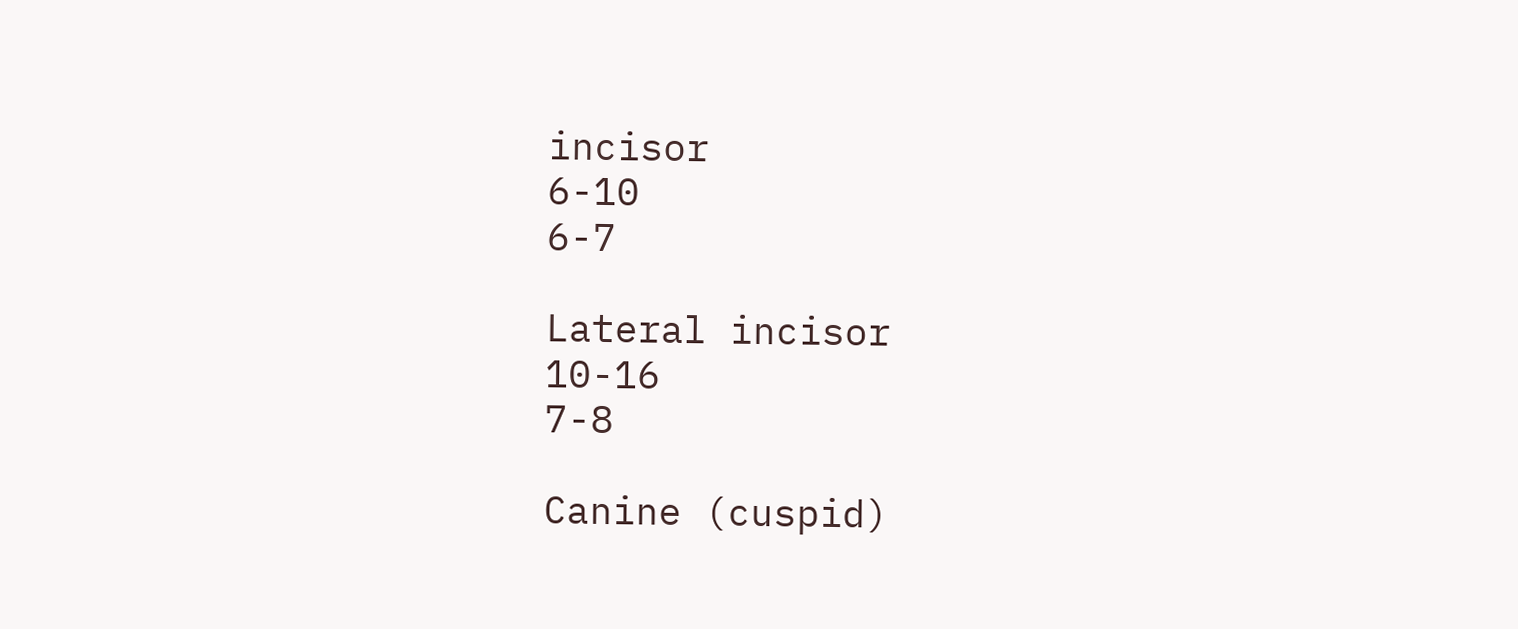incisor                                                      6-10                                     6-7

Lateral incisor                                                      10-16                                    7-8

Canine (cuspid)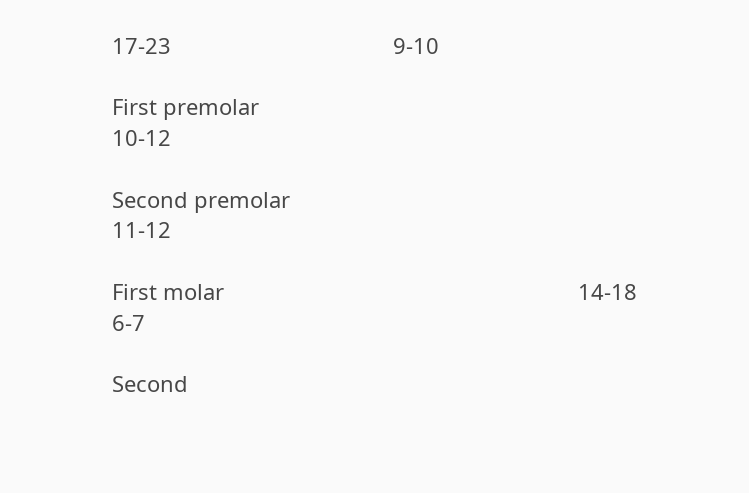17-23                                     9-10

First premolar                                                                                                   10-12

Second premolar                                                                                               11-12

First molar                                                           14-18                                    6-7

Second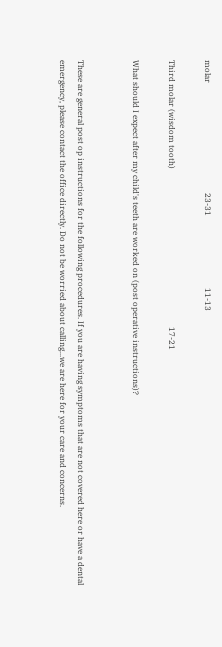molar                                                       23-31                                    11-13

Third molar (wisdom tooth)                                                                               17-21

What should I expect after my child's teeth are worked on (post operative instructions)?


These are general post op instructions for the following procedures. If you are having symptoms that are not covered here or have a dental emergency, please contact the office directly. Do not be worried about calling...we are here for your care and concerns.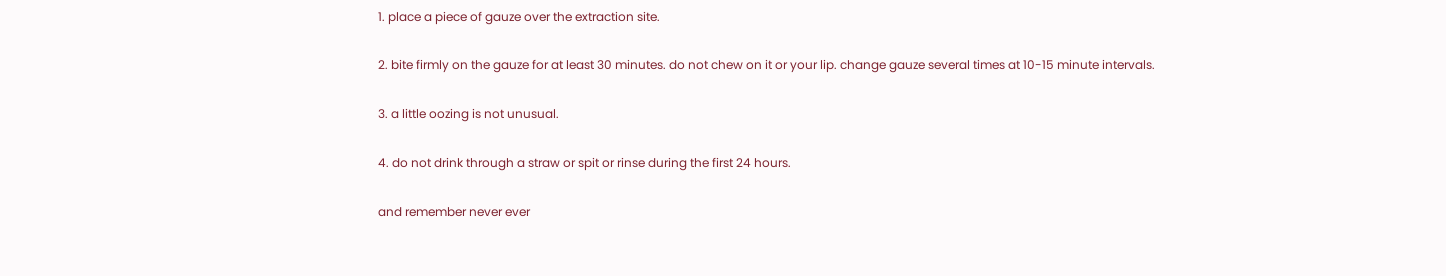1. place a piece of gauze over the extraction site.

2. bite firmly on the gauze for at least 30 minutes. do not chew on it or your lip. change gauze several times at 10-15 minute intervals.

3. a little oozing is not unusual.

4. do not drink through a straw or spit or rinse during the first 24 hours.

and remember never ever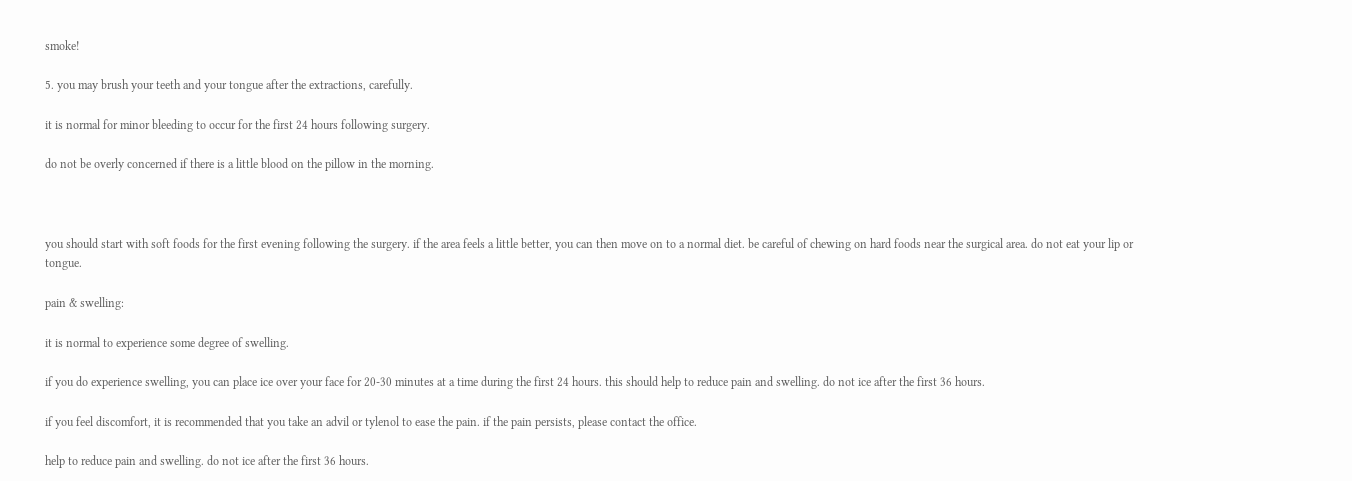smoke!

5. you may brush your teeth and your tongue after the extractions, carefully.

it is normal for minor bleeding to occur for the first 24 hours following surgery.

do not be overly concerned if there is a little blood on the pillow in the morning.



you should start with soft foods for the first evening following the surgery. if the area feels a little better, you can then move on to a normal diet. be careful of chewing on hard foods near the surgical area. do not eat your lip or tongue.

pain & swelling:

it is normal to experience some degree of swelling.

if you do experience swelling, you can place ice over your face for 20-30 minutes at a time during the first 24 hours. this should help to reduce pain and swelling. do not ice after the first 36 hours.

if you feel discomfort, it is recommended that you take an advil or tylenol to ease the pain. if the pain persists, please contact the office.

help to reduce pain and swelling. do not ice after the first 36 hours.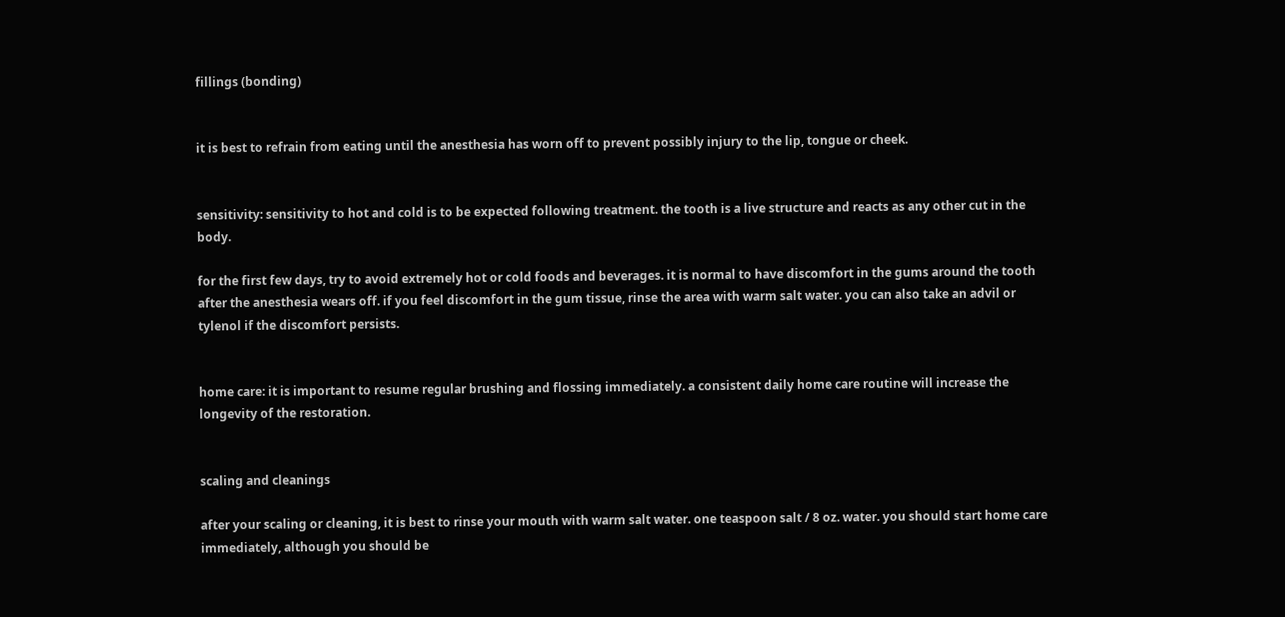fillings (bonding)


it is best to refrain from eating until the anesthesia has worn off to prevent possibly injury to the lip, tongue or cheek.


sensitivity: sensitivity to hot and cold is to be expected following treatment. the tooth is a live structure and reacts as any other cut in the body.

for the first few days, try to avoid extremely hot or cold foods and beverages. it is normal to have discomfort in the gums around the tooth after the anesthesia wears off. if you feel discomfort in the gum tissue, rinse the area with warm salt water. you can also take an advil or tylenol if the discomfort persists.


home care: it is important to resume regular brushing and flossing immediately. a consistent daily home care routine will increase the longevity of the restoration.


scaling and cleanings

after your scaling or cleaning, it is best to rinse your mouth with warm salt water. one teaspoon salt / 8 oz. water. you should start home care immediately, although you should be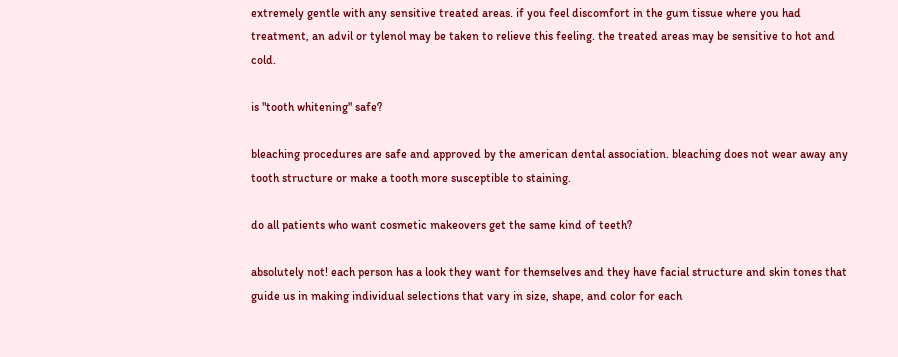extremely gentle with any sensitive treated areas. if you feel discomfort in the gum tissue where you had treatment, an advil or tylenol may be taken to relieve this feeling. the treated areas may be sensitive to hot and cold.

is "tooth whitening" safe?

bleaching procedures are safe and approved by the american dental association. bleaching does not wear away any tooth structure or make a tooth more susceptible to staining.

do all patients who want cosmetic makeovers get the same kind of teeth?

absolutely not! each person has a look they want for themselves and they have facial structure and skin tones that guide us in making individual selections that vary in size, shape, and color for each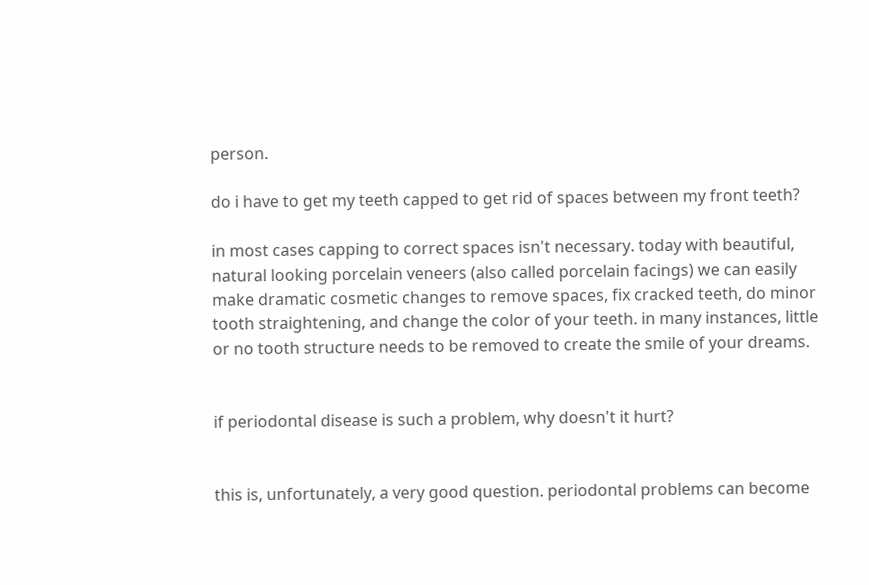person.

do i have to get my teeth capped to get rid of spaces between my front teeth?

in most cases capping to correct spaces isn't necessary. today with beautiful, natural looking porcelain veneers (also called porcelain facings) we can easily make dramatic cosmetic changes to remove spaces, fix cracked teeth, do minor tooth straightening, and change the color of your teeth. in many instances, little or no tooth structure needs to be removed to create the smile of your dreams.


if periodontal disease is such a problem, why doesn't it hurt?


this is, unfortunately, a very good question. periodontal problems can become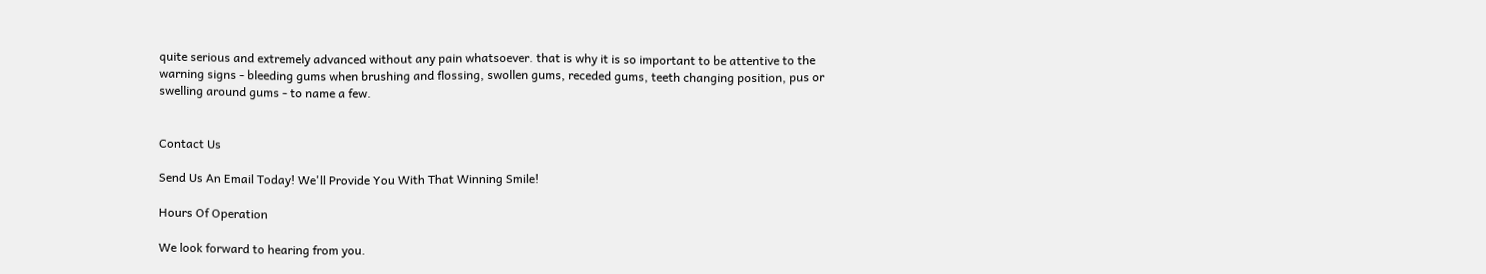quite serious and extremely advanced without any pain whatsoever. that is why it is so important to be attentive to the warning signs - bleeding gums when brushing and flossing, swollen gums, receded gums, teeth changing position, pus or swelling around gums - to name a few.


Contact Us

Send Us An Email Today! We'll Provide You With That Winning Smile!

Hours Of Operation

We look forward to hearing from you.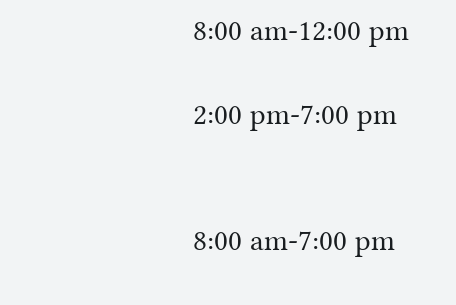8:00 am-12:00 pm

2:00 pm-7:00 pm


8:00 am-7:00 pm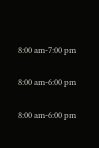8:00 am-7:00 pm


8:00 am-6:00 pm


8:00 am-6:00 pm